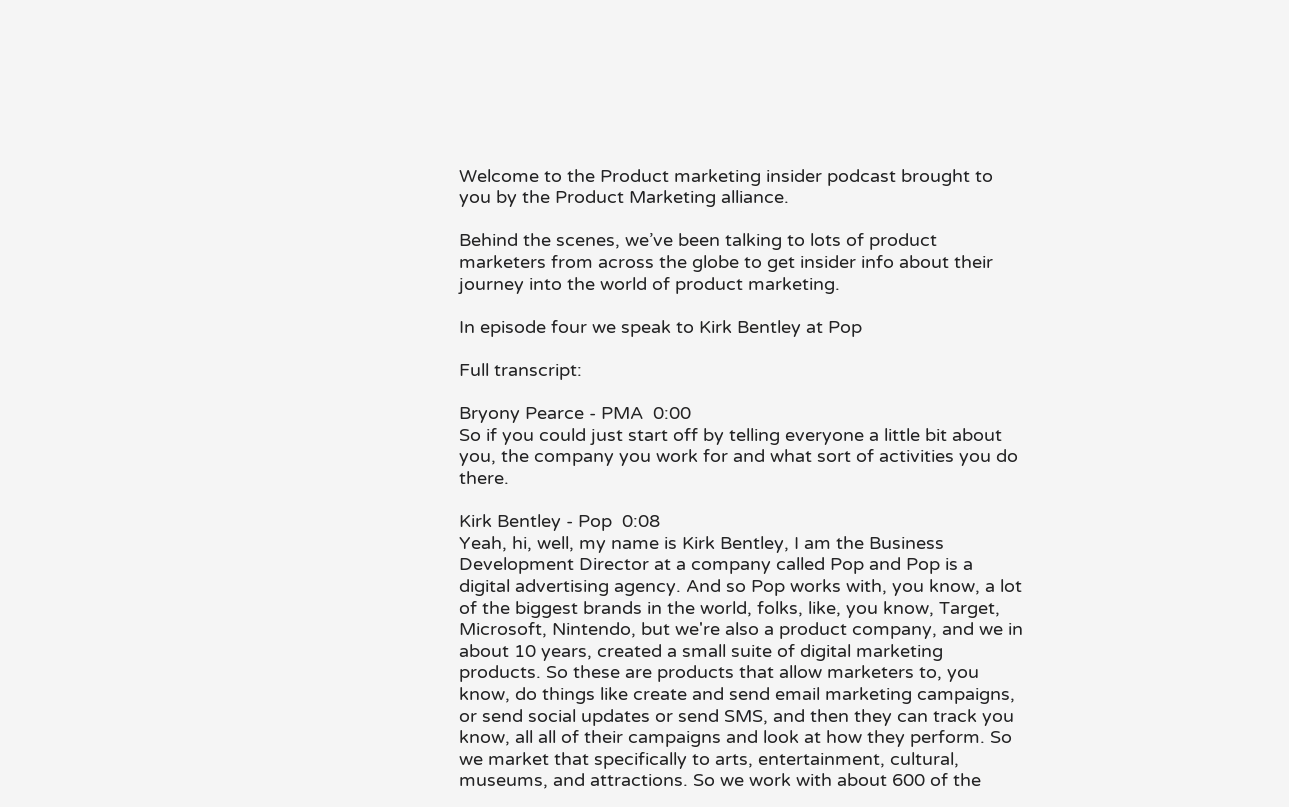Welcome to the Product marketing insider podcast brought to you by the Product Marketing alliance.

Behind the scenes, we’ve been talking to lots of product marketers from across the globe to get insider info about their journey into the world of product marketing.

In episode four we speak to Kirk Bentley at Pop

Full transcript:

Bryony Pearce - PMA  0:00
So if you could just start off by telling everyone a little bit about you, the company you work for and what sort of activities you do there.

Kirk Bentley - Pop  0:08
Yeah, hi, well, my name is Kirk Bentley, I am the Business Development Director at a company called Pop and Pop is a digital advertising agency. And so Pop works with, you know, a lot of the biggest brands in the world, folks, like, you know, Target, Microsoft, Nintendo, but we're also a product company, and we in about 10 years, created a small suite of digital marketing products. So these are products that allow marketers to, you know, do things like create and send email marketing campaigns, or send social updates or send SMS, and then they can track you know, all all of their campaigns and look at how they perform. So we market that specifically to arts, entertainment, cultural, museums, and attractions. So we work with about 600 of the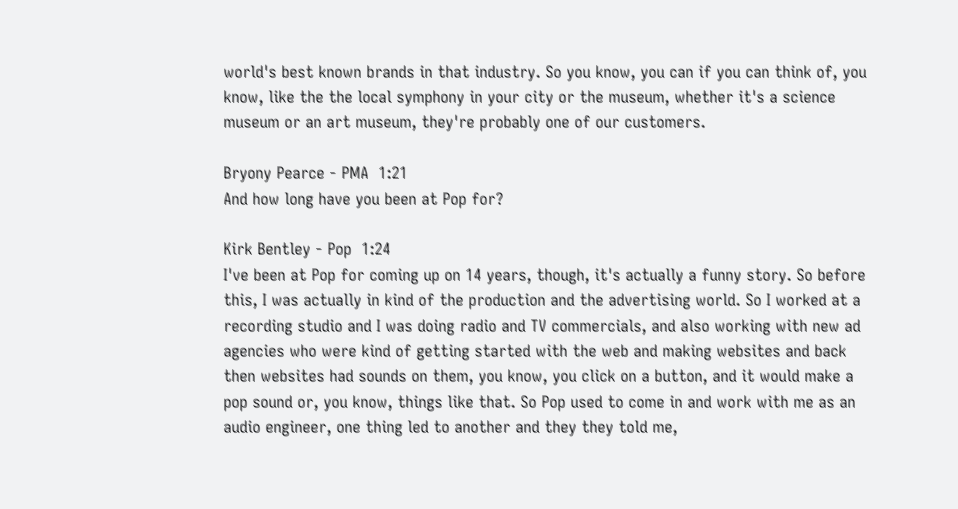world's best known brands in that industry. So you know, you can if you can think of, you know, like the the local symphony in your city or the museum, whether it's a science museum or an art museum, they're probably one of our customers.

Bryony Pearce - PMA  1:21
And how long have you been at Pop for?

Kirk Bentley - Pop  1:24
I've been at Pop for coming up on 14 years, though, it's actually a funny story. So before this, I was actually in kind of the production and the advertising world. So I worked at a recording studio and I was doing radio and TV commercials, and also working with new ad agencies who were kind of getting started with the web and making websites and back then websites had sounds on them, you know, you click on a button, and it would make a pop sound or, you know, things like that. So Pop used to come in and work with me as an audio engineer, one thing led to another and they they told me,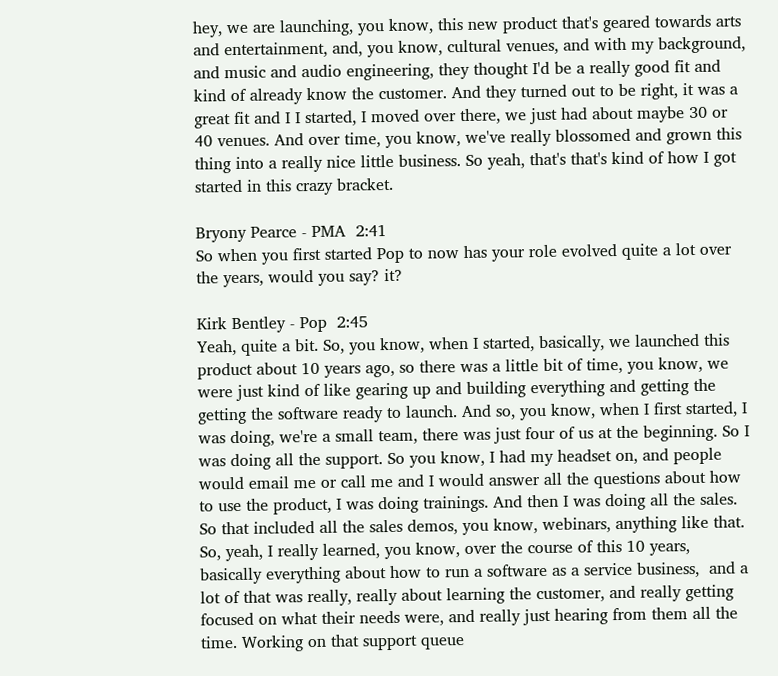hey, we are launching, you know, this new product that's geared towards arts and entertainment, and, you know, cultural venues, and with my background, and music and audio engineering, they thought I'd be a really good fit and kind of already know the customer. And they turned out to be right, it was a great fit and I I started, I moved over there, we just had about maybe 30 or 40 venues. And over time, you know, we've really blossomed and grown this thing into a really nice little business. So yeah, that's that's kind of how I got started in this crazy bracket.

Bryony Pearce - PMA  2:41
So when you first started Pop to now has your role evolved quite a lot over the years, would you say? it?

Kirk Bentley - Pop  2:45
Yeah, quite a bit. So, you know, when I started, basically, we launched this product about 10 years ago, so there was a little bit of time, you know, we were just kind of like gearing up and building everything and getting the getting the software ready to launch. And so, you know, when I first started, I was doing, we're a small team, there was just four of us at the beginning. So I was doing all the support. So you know, I had my headset on, and people would email me or call me and I would answer all the questions about how to use the product, I was doing trainings. And then I was doing all the sales. So that included all the sales demos, you know, webinars, anything like that. So, yeah, I really learned, you know, over the course of this 10 years, basically everything about how to run a software as a service business,  and a lot of that was really, really about learning the customer, and really getting focused on what their needs were, and really just hearing from them all the time. Working on that support queue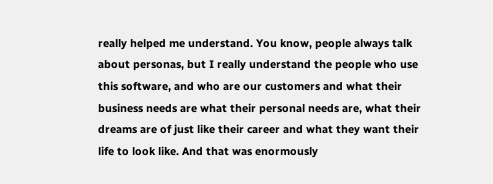really helped me understand. You know, people always talk about personas, but I really understand the people who use this software, and who are our customers and what their business needs are what their personal needs are, what their dreams are of just like their career and what they want their life to look like. And that was enormously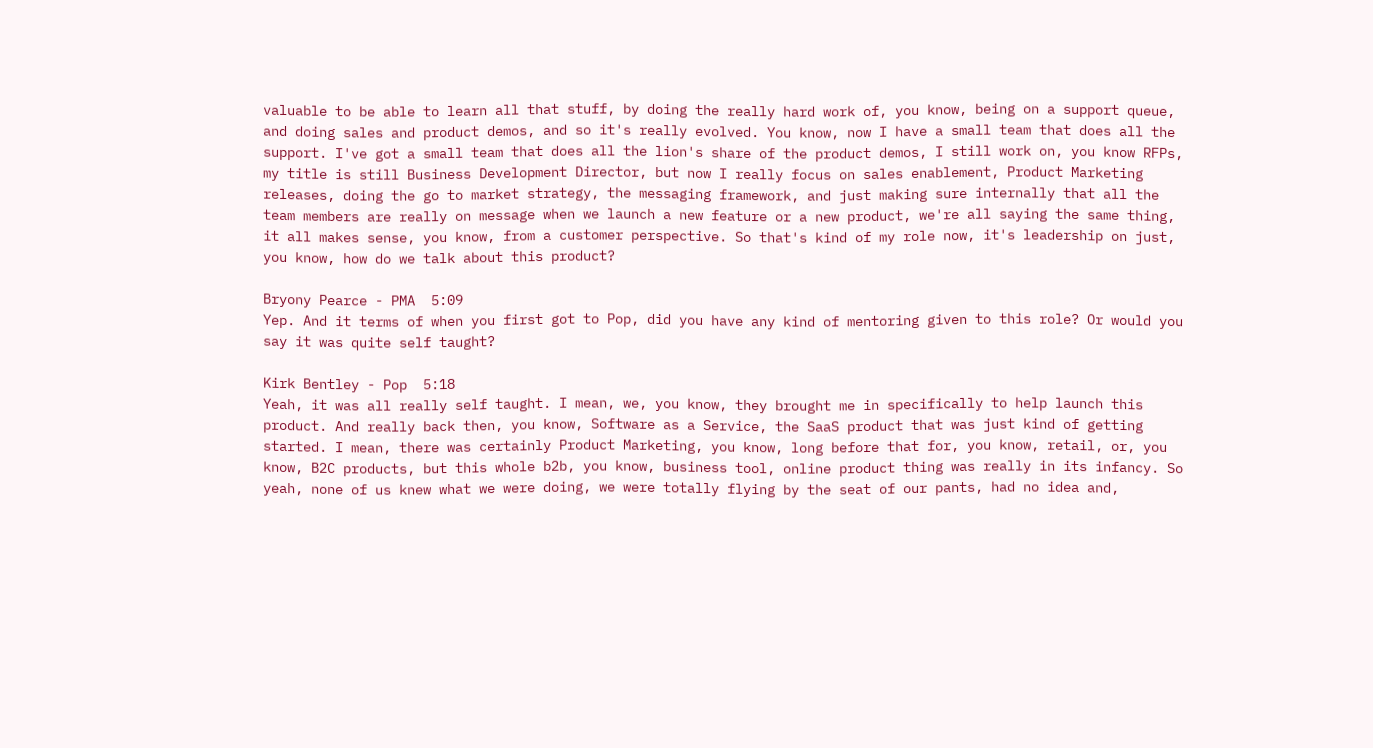valuable to be able to learn all that stuff, by doing the really hard work of, you know, being on a support queue, and doing sales and product demos, and so it's really evolved. You know, now I have a small team that does all the support. I've got a small team that does all the lion's share of the product demos, I still work on, you know RFPs, my title is still Business Development Director, but now I really focus on sales enablement, Product Marketing releases, doing the go to market strategy, the messaging framework, and just making sure internally that all the team members are really on message when we launch a new feature or a new product, we're all saying the same thing, it all makes sense, you know, from a customer perspective. So that's kind of my role now, it's leadership on just, you know, how do we talk about this product?

Bryony Pearce - PMA  5:09
Yep. And it terms of when you first got to Pop, did you have any kind of mentoring given to this role? Or would you say it was quite self taught?

Kirk Bentley - Pop  5:18
Yeah, it was all really self taught. I mean, we, you know, they brought me in specifically to help launch this product. And really back then, you know, Software as a Service, the SaaS product that was just kind of getting started. I mean, there was certainly Product Marketing, you know, long before that for, you know, retail, or, you know, B2C products, but this whole b2b, you know, business tool, online product thing was really in its infancy. So yeah, none of us knew what we were doing, we were totally flying by the seat of our pants, had no idea and,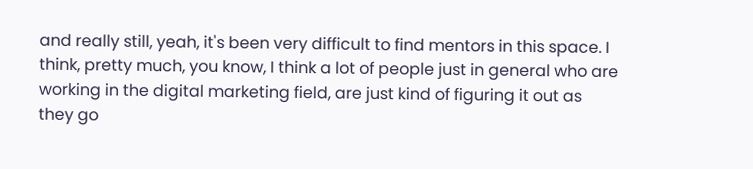and really still, yeah, it's been very difficult to find mentors in this space. I think, pretty much, you know, I think a lot of people just in general who are working in the digital marketing field, are just kind of figuring it out as they go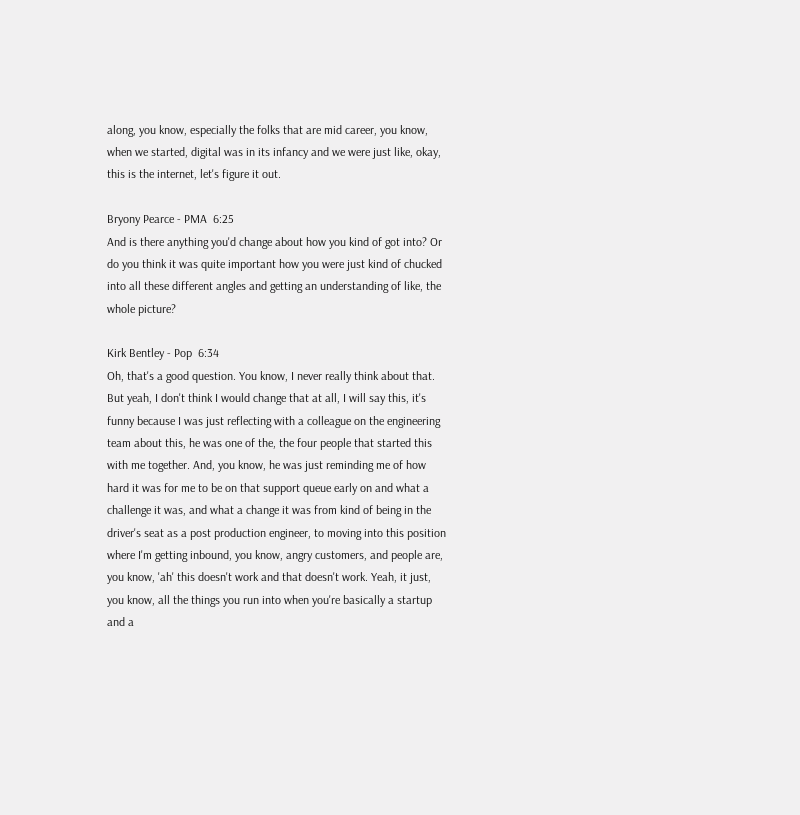along, you know, especially the folks that are mid career, you know, when we started, digital was in its infancy and we were just like, okay, this is the internet, let's figure it out.

Bryony Pearce - PMA  6:25
And is there anything you'd change about how you kind of got into? Or do you think it was quite important how you were just kind of chucked into all these different angles and getting an understanding of like, the whole picture?

Kirk Bentley - Pop  6:34
Oh, that's a good question. You know, I never really think about that. But yeah, I don't think I would change that at all, I will say this, it's funny because I was just reflecting with a colleague on the engineering team about this, he was one of the, the four people that started this with me together. And, you know, he was just reminding me of how hard it was for me to be on that support queue early on and what a challenge it was, and what a change it was from kind of being in the driver's seat as a post production engineer, to moving into this position where I'm getting inbound, you know, angry customers, and people are, you know, 'ah' this doesn't work and that doesn't work. Yeah, it just, you know, all the things you run into when you're basically a startup and a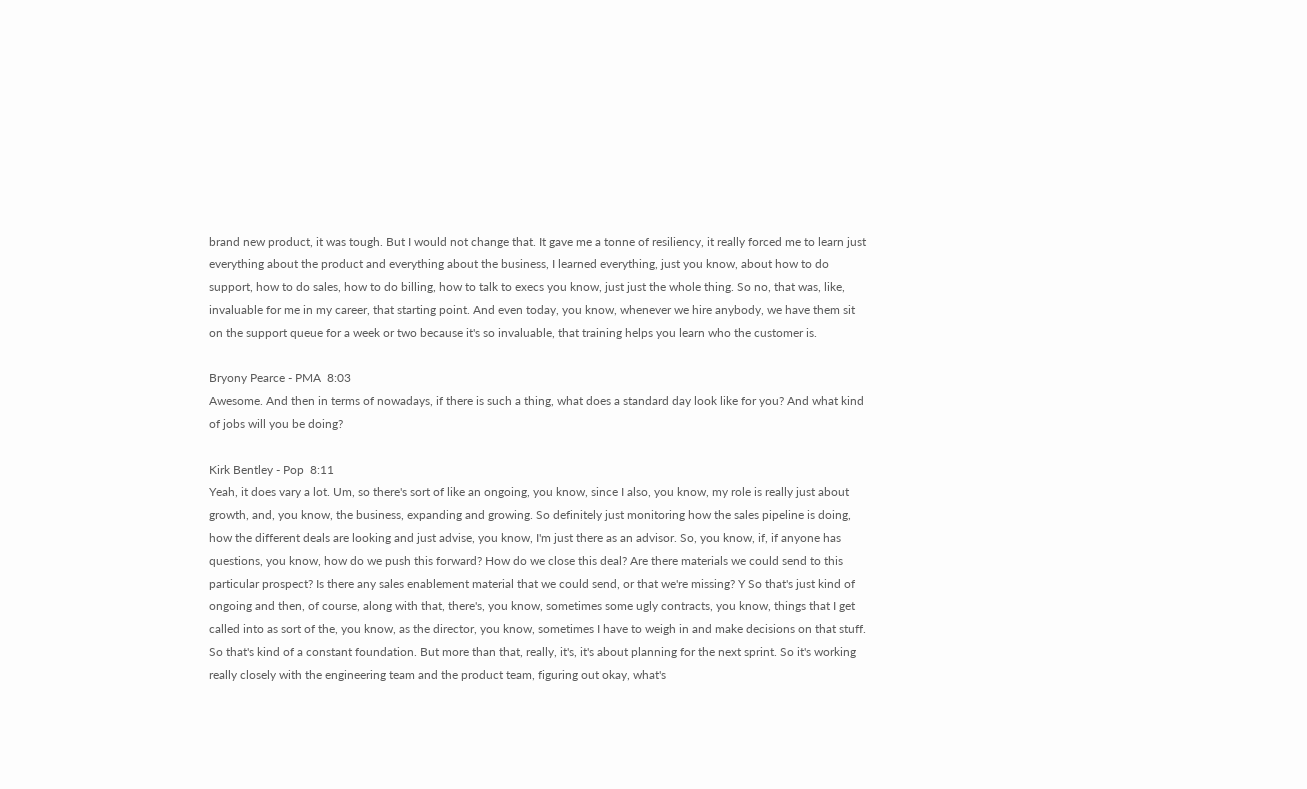brand new product, it was tough. But I would not change that. It gave me a tonne of resiliency, it really forced me to learn just everything about the product and everything about the business, I learned everything, just you know, about how to do support, how to do sales, how to do billing, how to talk to execs you know, just just the whole thing. So no, that was, like, invaluable for me in my career, that starting point. And even today, you know, whenever we hire anybody, we have them sit on the support queue for a week or two because it's so invaluable, that training helps you learn who the customer is.

Bryony Pearce - PMA  8:03
Awesome. And then in terms of nowadays, if there is such a thing, what does a standard day look like for you? And what kind of jobs will you be doing?

Kirk Bentley - Pop  8:11
Yeah, it does vary a lot. Um, so there's sort of like an ongoing, you know, since I also, you know, my role is really just about growth, and, you know, the business, expanding and growing. So definitely just monitoring how the sales pipeline is doing, how the different deals are looking and just advise, you know, I'm just there as an advisor. So, you know, if, if anyone has questions, you know, how do we push this forward? How do we close this deal? Are there materials we could send to this particular prospect? Is there any sales enablement material that we could send, or that we're missing? Y So that's just kind of ongoing and then, of course, along with that, there's, you know, sometimes some ugly contracts, you know, things that I get called into as sort of the, you know, as the director, you know, sometimes I have to weigh in and make decisions on that stuff. So that's kind of a constant foundation. But more than that, really, it's, it's about planning for the next sprint. So it's working really closely with the engineering team and the product team, figuring out okay, what's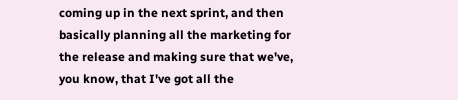coming up in the next sprint, and then basically planning all the marketing for the release and making sure that we've, you know, that I've got all the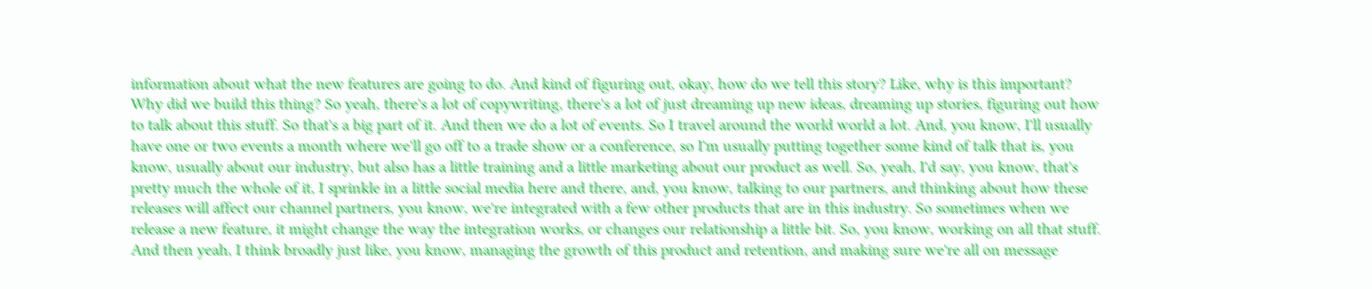information about what the new features are going to do. And kind of figuring out, okay, how do we tell this story? Like, why is this important? Why did we build this thing? So yeah, there's a lot of copywriting, there's a lot of just dreaming up new ideas, dreaming up stories, figuring out how to talk about this stuff. So that's a big part of it. And then we do a lot of events. So I travel around the world world a lot. And, you know, I'll usually have one or two events a month where we'll go off to a trade show or a conference, so I'm usually putting together some kind of talk that is, you know, usually about our industry, but also has a little training and a little marketing about our product as well. So, yeah, I'd say, you know, that's pretty much the whole of it, I sprinkle in a little social media here and there, and, you know, talking to our partners, and thinking about how these releases will affect our channel partners, you know, we're integrated with a few other products that are in this industry. So sometimes when we release a new feature, it might change the way the integration works, or changes our relationship a little bit. So, you know, working on all that stuff. And then yeah, I think broadly just like, you know, managing the growth of this product and retention, and making sure we're all on message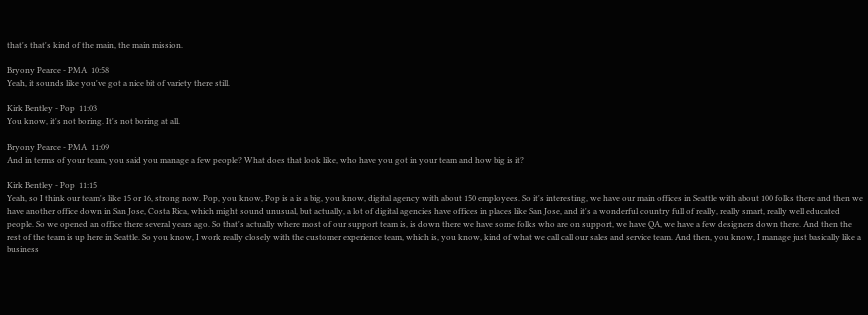that's that's kind of the main, the main mission.

Bryony Pearce - PMA  10:58
Yeah, it sounds like you've got a nice bit of variety there still.

Kirk Bentley - Pop  11:03
You know, it's not boring. It's not boring at all.

Bryony Pearce - PMA  11:09
And in terms of your team, you said you manage a few people? What does that look like, who have you got in your team and how big is it?

Kirk Bentley - Pop  11:15
Yeah, so I think our team's like 15 or 16, strong now. Pop, you know, Pop is a is a big, you know, digital agency with about 150 employees. So it's interesting, we have our main offices in Seattle with about 100 folks there and then we have another office down in San Jose, Costa Rica, which might sound unusual, but actually, a lot of digital agencies have offices in places like San Jose, and it's a wonderful country full of really, really smart, really well educated people. So we opened an office there several years ago. So that's actually where most of our support team is, is down there we have some folks who are on support, we have QA, we have a few designers down there. And then the rest of the team is up here in Seattle. So you know, I work really closely with the customer experience team, which is, you know, kind of what we call call our sales and service team. And then, you know, I manage just basically like a business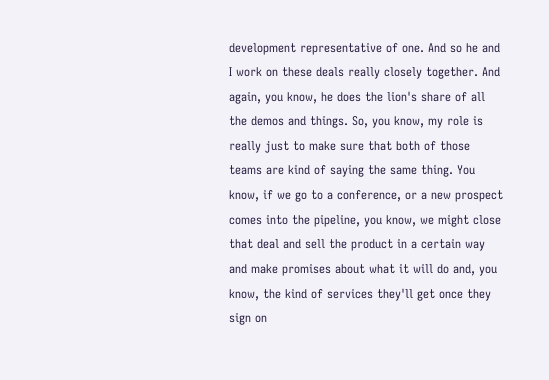development representative of one. And so he and I work on these deals really closely together. And again, you know, he does the lion's share of all the demos and things. So, you know, my role is really just to make sure that both of those teams are kind of saying the same thing. You know, if we go to a conference, or a new prospect comes into the pipeline, you know, we might close that deal and sell the product in a certain way and make promises about what it will do and, you know, the kind of services they'll get once they sign on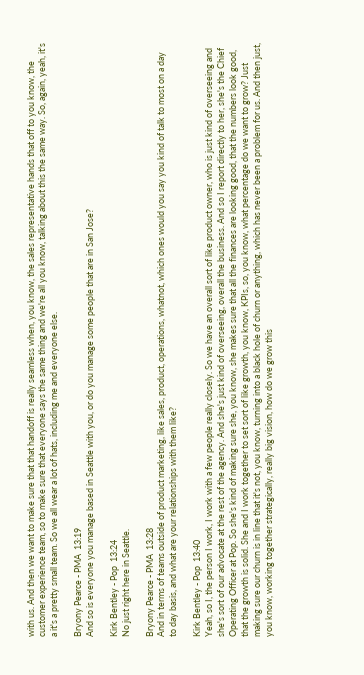with us. And then we want to make sure that that handoff is really seamless when, you know, the sales representative hands that off to you know, the customer experience team, so to make sure that everyone says the same thing and we're all you know, talking about this the same way. So, again, yeah, it's a it's a pretty small team. So we all wear a lot of hats, including me and everyone else.

Bryony Pearce - PMA  13:19
And so is everyone you manage based in Seattle with you, or do you manage some people that are in San Jose?

Kirk Bentley - Pop  13:24
No just right here in Seattle.

Bryony Pearce - PMA  13:28
And in terms of teams outside of product marketing, like sales, product, operations, whatnot, which ones would you say you kind of talk to most on a day to day basis, and what are your relationships with them like?

Kirk Bentley - Pop  13:40
Yeah, so I, the person I work, I work with a few people really closely. So we have an overall sort of like product owner, who is just kind of overseeing and she's sort of our advocate at the rest of the agency. And she's just kind of overseeing, overall the business. And so I report directly to her, she's the Chief Operating Officer at Pop. So she's kind of making sure she, you know, she makes sure that all the finances are looking good, that the numbers look good, that the growth is solid. She and I work together to set sort of like growth, you know, KPIs, so, you know, what percentage do we want to grow? Just making sure our churn is in line that it's not, you know, turning into a black hole of churn or anything, which has never been a problem for us. And then just, you know, working together strategically, really big vision, how do we grow this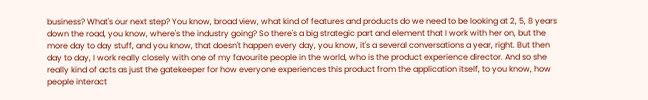business? What's our next step? You know, broad view, what kind of features and products do we need to be looking at 2, 5, 8 years down the road, you know, where's the industry going? So there's a big strategic part and element that I work with her on, but the more day to day stuff, and you know, that doesn't happen every day, you know, it's a several conversations a year, right. But then day to day, I work really closely with one of my favourite people in the world, who is the product experience director. And so she really kind of acts as just the gatekeeper for how everyone experiences this product from the application itself, to you know, how people interact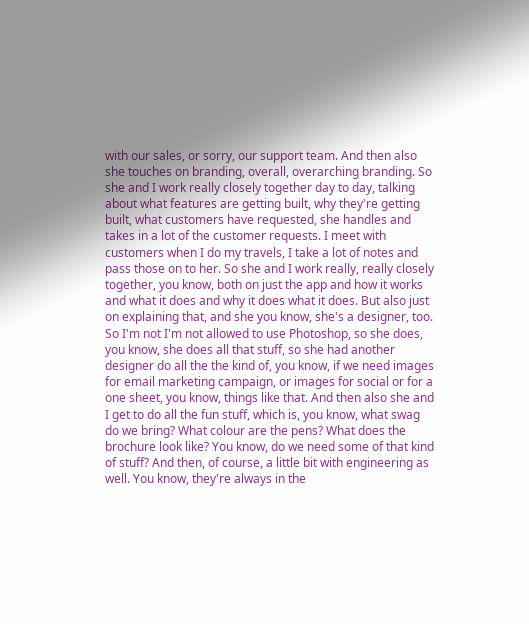with our sales, or sorry, our support team. And then also she touches on branding, overall, overarching branding. So she and I work really closely together day to day, talking about what features are getting built, why they're getting built, what customers have requested, she handles and takes in a lot of the customer requests. I meet with customers when I do my travels, I take a lot of notes and pass those on to her. So she and I work really, really closely together, you know, both on just the app and how it works and what it does and why it does what it does. But also just on explaining that, and she you know, she's a designer, too. So I'm not I'm not allowed to use Photoshop, so she does, you know, she does all that stuff, so she had another designer do all the the kind of, you know, if we need images for email marketing campaign, or images for social or for a one sheet, you know, things like that. And then also she and I get to do all the fun stuff, which is, you know, what swag do we bring? What colour are the pens? What does the brochure look like? You know, do we need some of that kind of stuff? And then, of course, a little bit with engineering as well. You know, they're always in the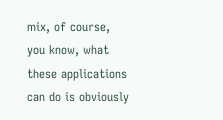mix, of course, you know, what these applications can do is obviously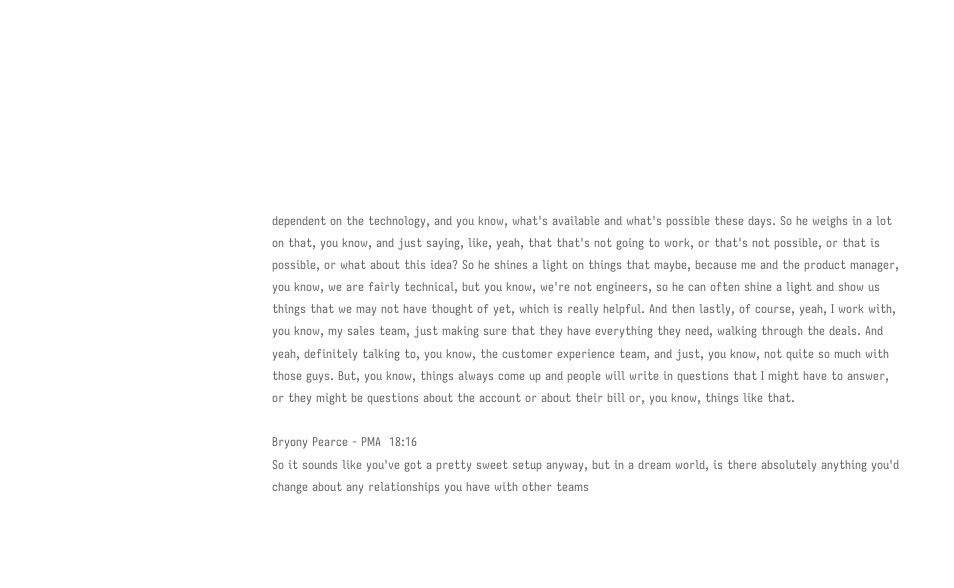dependent on the technology, and you know, what's available and what's possible these days. So he weighs in a lot on that, you know, and just saying, like, yeah, that that's not going to work, or that's not possible, or that is possible, or what about this idea? So he shines a light on things that maybe, because me and the product manager, you know, we are fairly technical, but you know, we're not engineers, so he can often shine a light and show us things that we may not have thought of yet, which is really helpful. And then lastly, of course, yeah, I work with, you know, my sales team, just making sure that they have everything they need, walking through the deals. And yeah, definitely talking to, you know, the customer experience team, and just, you know, not quite so much with those guys. But, you know, things always come up and people will write in questions that I might have to answer, or they might be questions about the account or about their bill or, you know, things like that.

Bryony Pearce - PMA  18:16
So it sounds like you've got a pretty sweet setup anyway, but in a dream world, is there absolutely anything you'd change about any relationships you have with other teams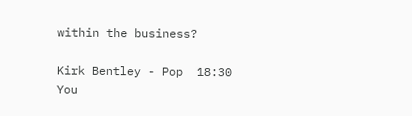within the business?

Kirk Bentley - Pop  18:30
You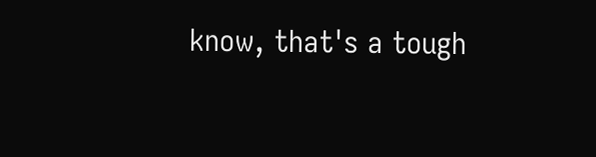know, that's a tough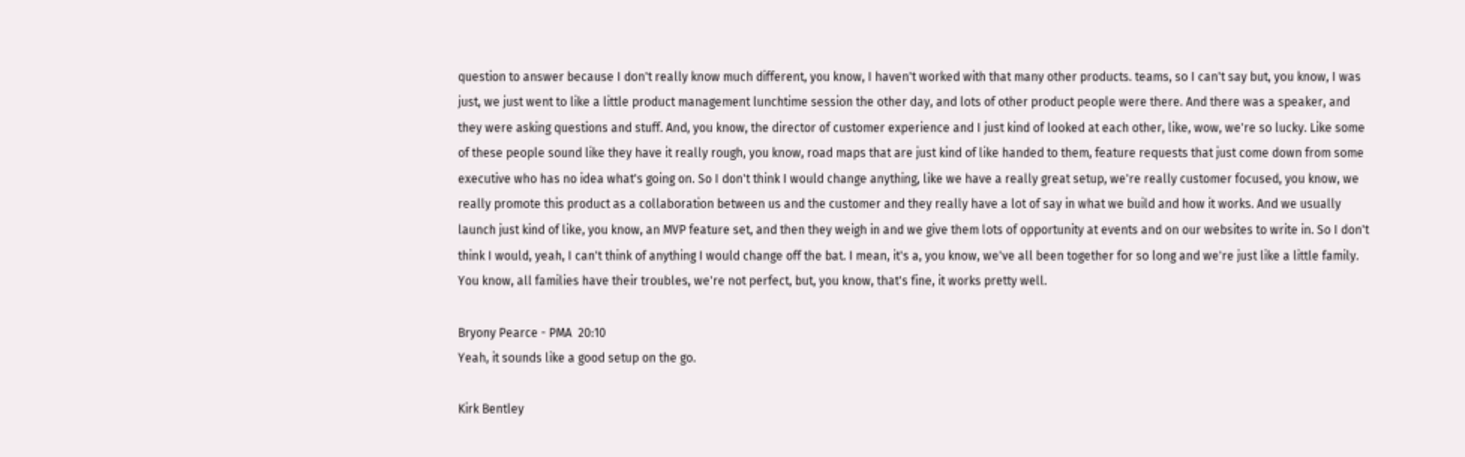question to answer because I don't really know much different, you know, I haven't worked with that many other products. teams, so I can't say but, you know, I was just, we just went to like a little product management lunchtime session the other day, and lots of other product people were there. And there was a speaker, and they were asking questions and stuff. And, you know, the director of customer experience and I just kind of looked at each other, like, wow, we're so lucky. Like some of these people sound like they have it really rough, you know, road maps that are just kind of like handed to them, feature requests that just come down from some executive who has no idea what's going on. So I don't think I would change anything, like we have a really great setup, we're really customer focused, you know, we really promote this product as a collaboration between us and the customer and they really have a lot of say in what we build and how it works. And we usually launch just kind of like, you know, an MVP feature set, and then they weigh in and we give them lots of opportunity at events and on our websites to write in. So I don't think I would, yeah, I can't think of anything I would change off the bat. I mean, it's a, you know, we've all been together for so long and we're just like a little family. You know, all families have their troubles, we're not perfect, but, you know, that's fine, it works pretty well.

Bryony Pearce - PMA  20:10
Yeah, it sounds like a good setup on the go.

Kirk Bentley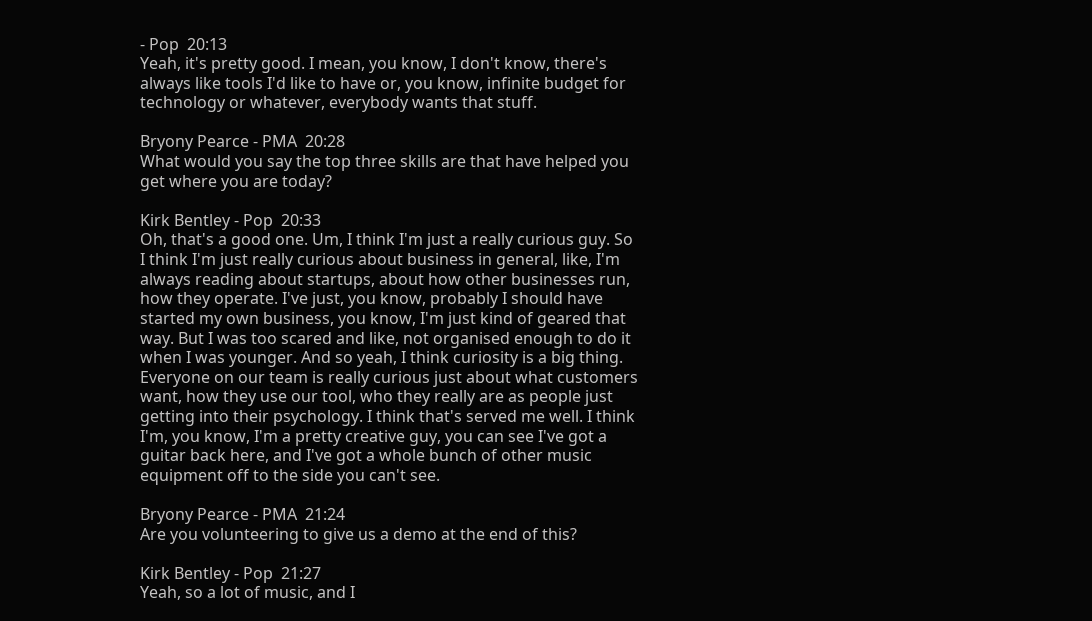- Pop  20:13
Yeah, it's pretty good. I mean, you know, I don't know, there's always like tools I'd like to have or, you know, infinite budget for technology or whatever, everybody wants that stuff.

Bryony Pearce - PMA  20:28
What would you say the top three skills are that have helped you get where you are today?

Kirk Bentley - Pop  20:33
Oh, that's a good one. Um, I think I'm just a really curious guy. So I think I'm just really curious about business in general, like, I'm always reading about startups, about how other businesses run, how they operate. I've just, you know, probably I should have started my own business, you know, I'm just kind of geared that way. But I was too scared and like, not organised enough to do it when I was younger. And so yeah, I think curiosity is a big thing. Everyone on our team is really curious just about what customers want, how they use our tool, who they really are as people just getting into their psychology. I think that's served me well. I think I'm, you know, I'm a pretty creative guy, you can see I've got a guitar back here, and I've got a whole bunch of other music equipment off to the side you can't see.

Bryony Pearce - PMA  21:24
Are you volunteering to give us a demo at the end of this?

Kirk Bentley - Pop  21:27
Yeah, so a lot of music, and I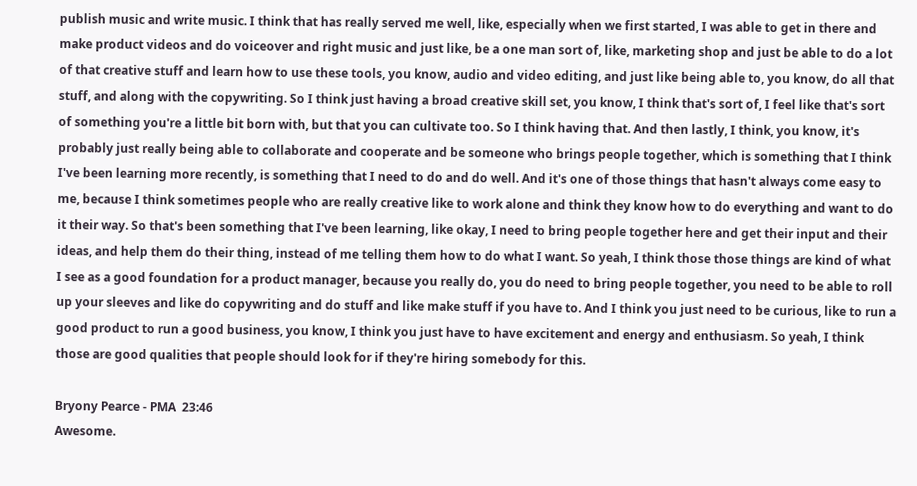publish music and write music. I think that has really served me well, like, especially when we first started, I was able to get in there and make product videos and do voiceover and right music and just like, be a one man sort of, like, marketing shop and just be able to do a lot of that creative stuff and learn how to use these tools, you know, audio and video editing, and just like being able to, you know, do all that stuff, and along with the copywriting. So I think just having a broad creative skill set, you know, I think that's sort of, I feel like that's sort of something you're a little bit born with, but that you can cultivate too. So I think having that. And then lastly, I think, you know, it's probably just really being able to collaborate and cooperate and be someone who brings people together, which is something that I think I've been learning more recently, is something that I need to do and do well. And it's one of those things that hasn't always come easy to me, because I think sometimes people who are really creative like to work alone and think they know how to do everything and want to do it their way. So that's been something that I've been learning, like okay, I need to bring people together here and get their input and their ideas, and help them do their thing, instead of me telling them how to do what I want. So yeah, I think those those things are kind of what I see as a good foundation for a product manager, because you really do, you do need to bring people together, you need to be able to roll up your sleeves and like do copywriting and do stuff and like make stuff if you have to. And I think you just need to be curious, like to run a good product to run a good business, you know, I think you just have to have excitement and energy and enthusiasm. So yeah, I think those are good qualities that people should look for if they're hiring somebody for this.

Bryony Pearce - PMA  23:46
Awesome.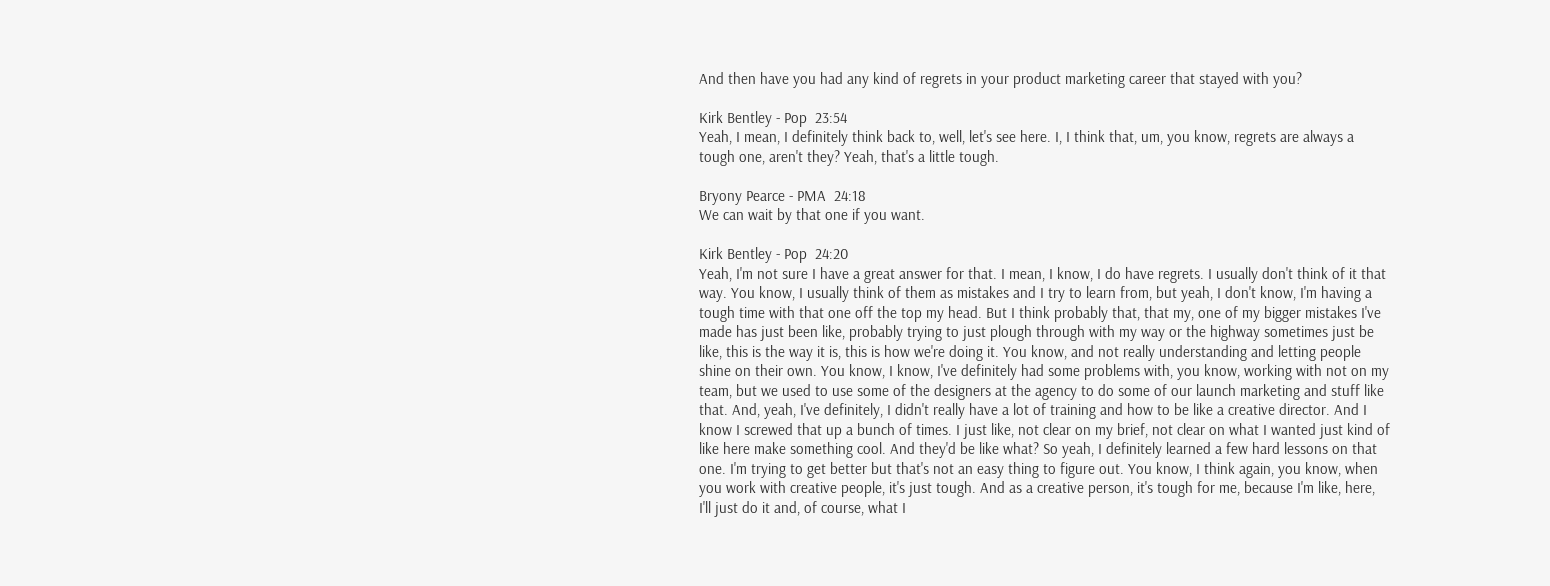And then have you had any kind of regrets in your product marketing career that stayed with you?

Kirk Bentley - Pop  23:54
Yeah, I mean, I definitely think back to, well, let's see here. I, I think that, um, you know, regrets are always a tough one, aren't they? Yeah, that's a little tough.

Bryony Pearce - PMA  24:18
We can wait by that one if you want.

Kirk Bentley - Pop  24:20
Yeah, I'm not sure I have a great answer for that. I mean, I know, I do have regrets. I usually don't think of it that way. You know, I usually think of them as mistakes and I try to learn from, but yeah, I don't know, I'm having a tough time with that one off the top my head. But I think probably that, that my, one of my bigger mistakes I've made has just been like, probably trying to just plough through with my way or the highway sometimes just be like, this is the way it is, this is how we're doing it. You know, and not really understanding and letting people shine on their own. You know, I know, I've definitely had some problems with, you know, working with not on my team, but we used to use some of the designers at the agency to do some of our launch marketing and stuff like that. And, yeah, I've definitely, I didn't really have a lot of training and how to be like a creative director. And I know I screwed that up a bunch of times. I just like, not clear on my brief, not clear on what I wanted just kind of like here make something cool. And they'd be like what? So yeah, I definitely learned a few hard lessons on that one. I'm trying to get better but that's not an easy thing to figure out. You know, I think again, you know, when you work with creative people, it's just tough. And as a creative person, it's tough for me, because I'm like, here, I'll just do it and, of course, what I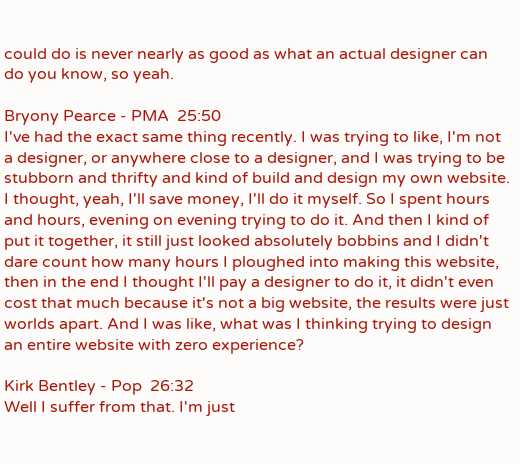could do is never nearly as good as what an actual designer can do you know, so yeah.

Bryony Pearce - PMA  25:50
I've had the exact same thing recently. I was trying to like, I'm not a designer, or anywhere close to a designer, and I was trying to be stubborn and thrifty and kind of build and design my own website. I thought, yeah, I'll save money, I'll do it myself. So I spent hours and hours, evening on evening trying to do it. And then I kind of put it together, it still just looked absolutely bobbins and I didn't dare count how many hours I ploughed into making this website, then in the end I thought I'll pay a designer to do it, it didn't even cost that much because it's not a big website, the results were just worlds apart. And I was like, what was I thinking trying to design an entire website with zero experience?

Kirk Bentley - Pop  26:32
Well I suffer from that. I'm just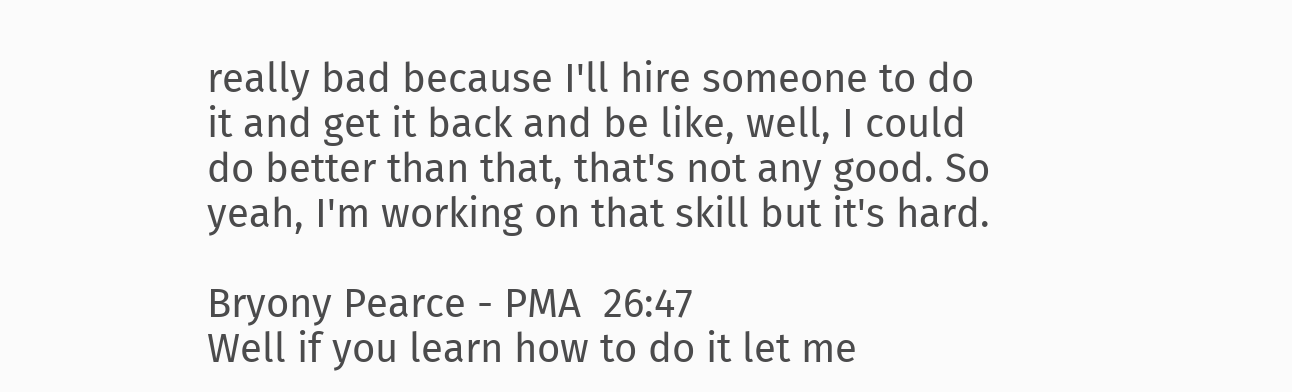really bad because I'll hire someone to do it and get it back and be like, well, I could do better than that, that's not any good. So yeah, I'm working on that skill but it's hard.

Bryony Pearce - PMA  26:47
Well if you learn how to do it let me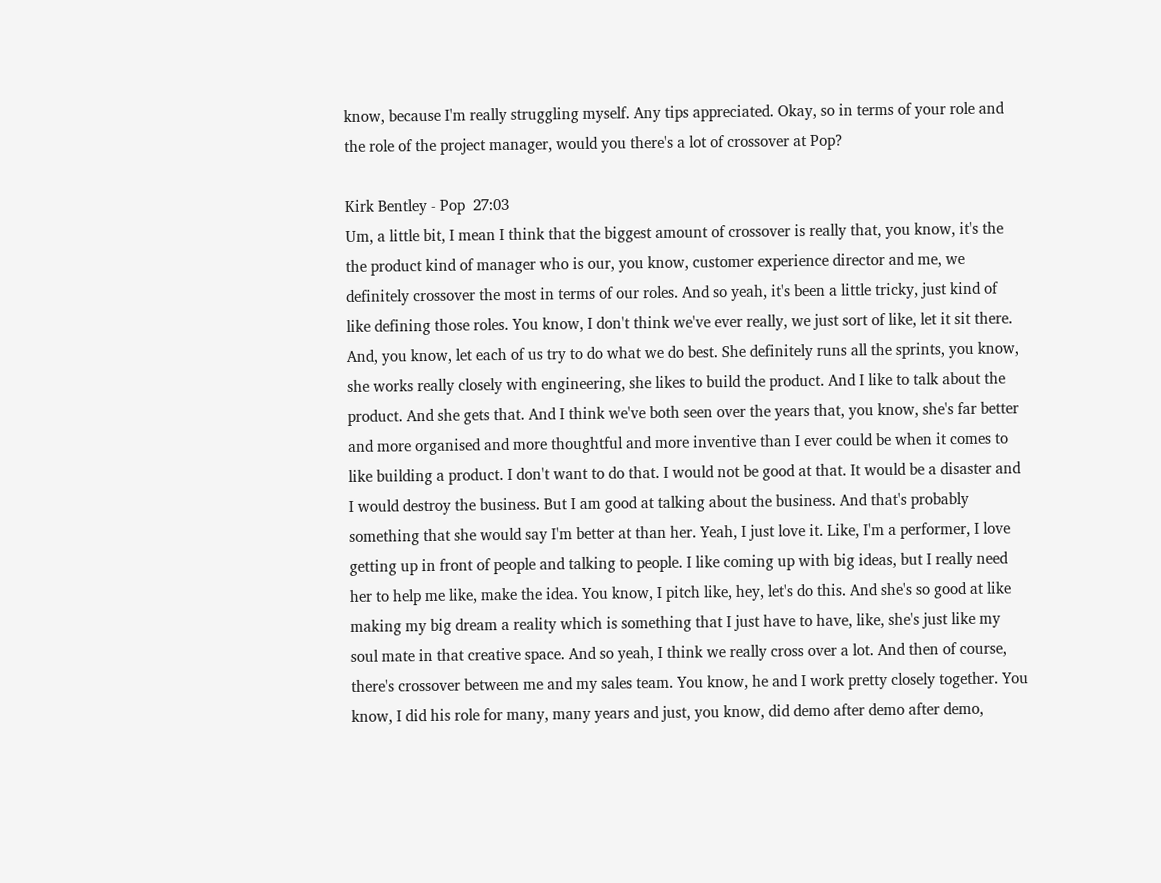know, because I'm really struggling myself. Any tips appreciated. Okay, so in terms of your role and the role of the project manager, would you there's a lot of crossover at Pop?

Kirk Bentley - Pop  27:03
Um, a little bit, I mean I think that the biggest amount of crossover is really that, you know, it's the the product kind of manager who is our, you know, customer experience director and me, we definitely crossover the most in terms of our roles. And so yeah, it's been a little tricky, just kind of like defining those roles. You know, I don't think we've ever really, we just sort of like, let it sit there. And, you know, let each of us try to do what we do best. She definitely runs all the sprints, you know, she works really closely with engineering, she likes to build the product. And I like to talk about the product. And she gets that. And I think we've both seen over the years that, you know, she's far better and more organised and more thoughtful and more inventive than I ever could be when it comes to like building a product. I don't want to do that. I would not be good at that. It would be a disaster and I would destroy the business. But I am good at talking about the business. And that's probably something that she would say I'm better at than her. Yeah, I just love it. Like, I'm a performer, I love getting up in front of people and talking to people. I like coming up with big ideas, but I really need her to help me like, make the idea. You know, I pitch like, hey, let's do this. And she's so good at like making my big dream a reality which is something that I just have to have, like, she's just like my soul mate in that creative space. And so yeah, I think we really cross over a lot. And then of course, there's crossover between me and my sales team. You know, he and I work pretty closely together. You know, I did his role for many, many years and just, you know, did demo after demo after demo,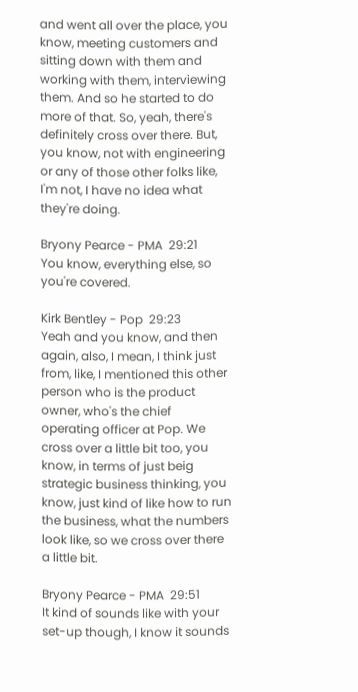and went all over the place, you know, meeting customers and sitting down with them and working with them, interviewing them. And so he started to do more of that. So, yeah, there's definitely cross over there. But, you know, not with engineering or any of those other folks like, I'm not, I have no idea what they're doing.

Bryony Pearce - PMA  29:21
You know, everything else, so you're covered.

Kirk Bentley - Pop  29:23
Yeah and you know, and then again, also, I mean, I think just from, like, I mentioned this other person who is the product owner, who's the chief operating officer at Pop. We cross over a little bit too, you know, in terms of just beig strategic business thinking, you know, just kind of like how to run the business, what the numbers look like, so we cross over there a little bit.

Bryony Pearce - PMA  29:51
It kind of sounds like with your set-up though, I know it sounds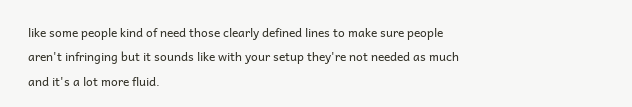like some people kind of need those clearly defined lines to make sure people aren't infringing but it sounds like with your setup they're not needed as much and it's a lot more fluid.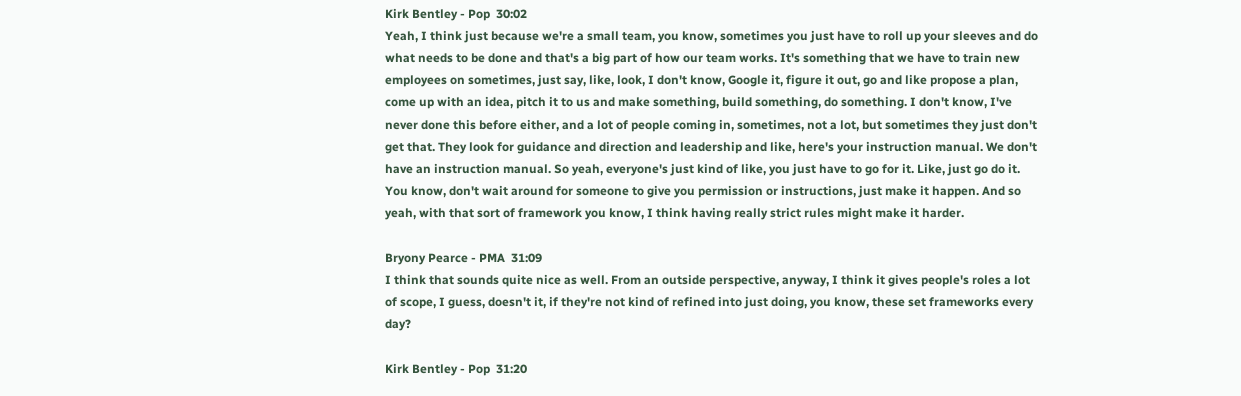Kirk Bentley - Pop  30:02
Yeah, I think just because we're a small team, you know, sometimes you just have to roll up your sleeves and do what needs to be done and that's a big part of how our team works. It's something that we have to train new employees on sometimes, just say, like, look, I don't know, Google it, figure it out, go and like propose a plan, come up with an idea, pitch it to us and make something, build something, do something. I don't know, I've never done this before either, and a lot of people coming in, sometimes, not a lot, but sometimes they just don't get that. They look for guidance and direction and leadership and like, here's your instruction manual. We don't have an instruction manual. So yeah, everyone's just kind of like, you just have to go for it. Like, just go do it. You know, don't wait around for someone to give you permission or instructions, just make it happen. And so yeah, with that sort of framework you know, I think having really strict rules might make it harder.

Bryony Pearce - PMA  31:09
I think that sounds quite nice as well. From an outside perspective, anyway, I think it gives people's roles a lot of scope, I guess, doesn't it, if they're not kind of refined into just doing, you know, these set frameworks every day?

Kirk Bentley - Pop  31:20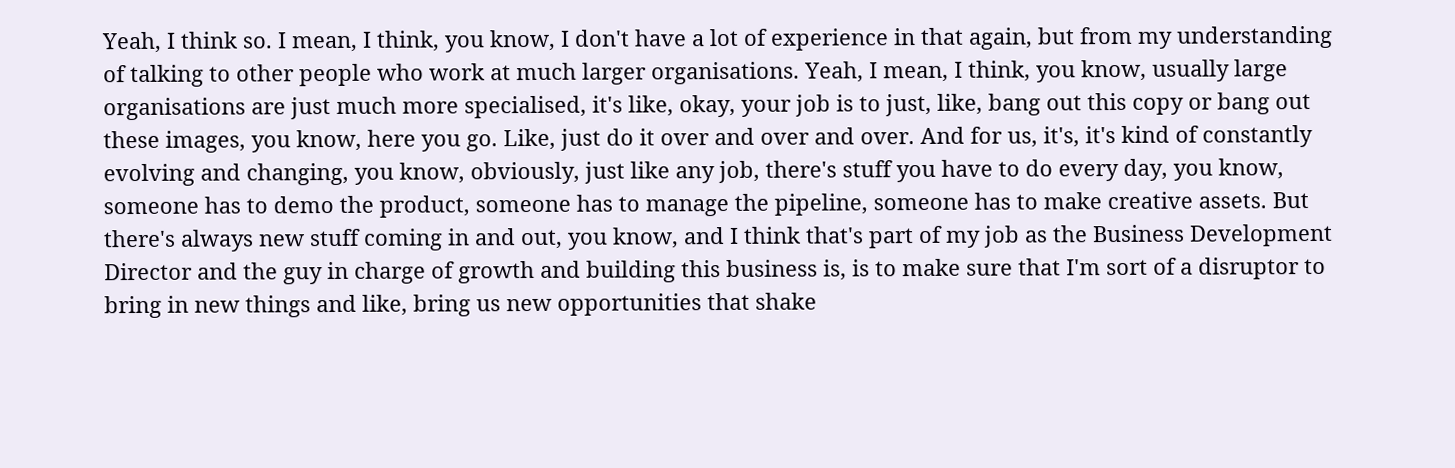Yeah, I think so. I mean, I think, you know, I don't have a lot of experience in that again, but from my understanding of talking to other people who work at much larger organisations. Yeah, I mean, I think, you know, usually large organisations are just much more specialised, it's like, okay, your job is to just, like, bang out this copy or bang out these images, you know, here you go. Like, just do it over and over and over. And for us, it's, it's kind of constantly evolving and changing, you know, obviously, just like any job, there's stuff you have to do every day, you know, someone has to demo the product, someone has to manage the pipeline, someone has to make creative assets. But there's always new stuff coming in and out, you know, and I think that's part of my job as the Business Development Director and the guy in charge of growth and building this business is, is to make sure that I'm sort of a disruptor to bring in new things and like, bring us new opportunities that shake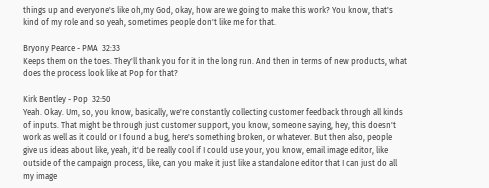things up and everyone's like oh,my God, okay, how are we going to make this work? You know, that's kind of my role and so yeah, sometimes people don't like me for that.

Bryony Pearce - PMA  32:33
Keeps them on the toes. They'll thank you for it in the long run. And then in terms of new products, what does the process look like at Pop for that?

Kirk Bentley - Pop  32:50
Yeah. Okay. Um, so, you know, basically, we're constantly collecting customer feedback through all kinds of inputs. That might be through just customer support, you know, someone saying, hey, this doesn't work as well as it could or I found a bug, here's something broken, or whatever. But then also, people give us ideas about like, yeah, it'd be really cool if I could use your, you know, email image editor, like outside of the campaign process, like, can you make it just like a standalone editor that I can just do all my image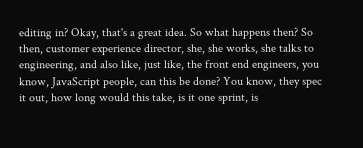editing in? Okay, that's a great idea. So what happens then? So then, customer experience director, she, she works, she talks to engineering, and also like, just like, the front end engineers, you know, JavaScript people, can this be done? You know, they spec it out, how long would this take, is it one sprint, is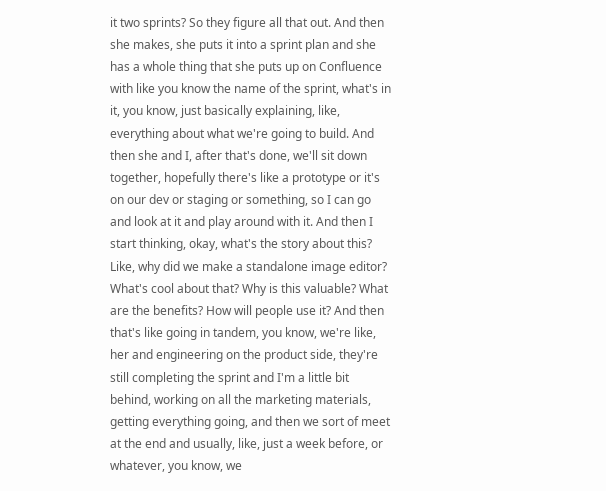it two sprints? So they figure all that out. And then she makes, she puts it into a sprint plan and she has a whole thing that she puts up on Confluence with like you know the name of the sprint, what's in it, you know, just basically explaining, like, everything about what we're going to build. And then she and I, after that's done, we'll sit down together, hopefully there's like a prototype or it's on our dev or staging or something, so I can go and look at it and play around with it. And then I start thinking, okay, what's the story about this? Like, why did we make a standalone image editor? What's cool about that? Why is this valuable? What are the benefits? How will people use it? And then that's like going in tandem, you know, we're like, her and engineering on the product side, they're still completing the sprint and I'm a little bit behind, working on all the marketing materials, getting everything going, and then we sort of meet at the end and usually, like, just a week before, or whatever, you know, we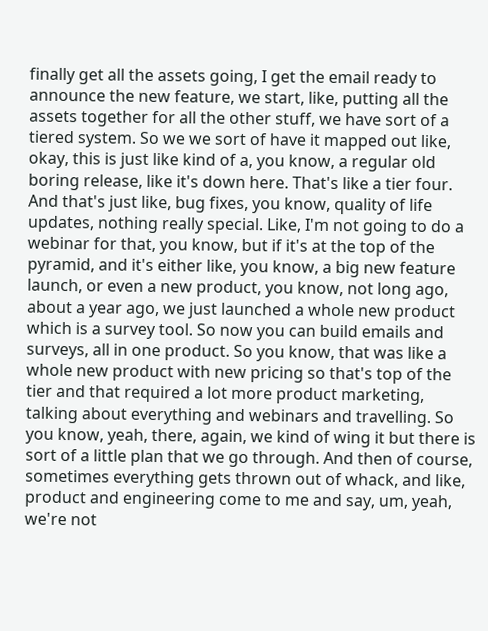finally get all the assets going, I get the email ready to announce the new feature, we start, like, putting all the assets together for all the other stuff, we have sort of a tiered system. So we we sort of have it mapped out like, okay, this is just like kind of a, you know, a regular old boring release, like it's down here. That's like a tier four. And that's just like, bug fixes, you know, quality of life updates, nothing really special. Like, I'm not going to do a webinar for that, you know, but if it's at the top of the pyramid, and it's either like, you know, a big new feature launch, or even a new product, you know, not long ago, about a year ago, we just launched a whole new product which is a survey tool. So now you can build emails and surveys, all in one product. So you know, that was like a whole new product with new pricing so that's top of the tier and that required a lot more product marketing, talking about everything and webinars and travelling. So you know, yeah, there, again, we kind of wing it but there is sort of a little plan that we go through. And then of course, sometimes everything gets thrown out of whack, and like, product and engineering come to me and say, um, yeah, we're not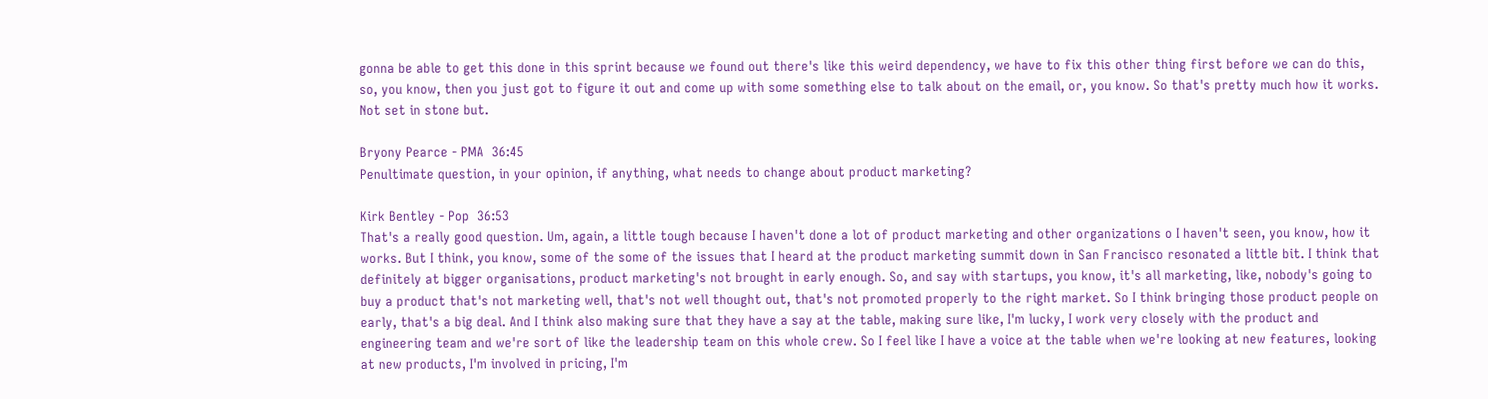gonna be able to get this done in this sprint because we found out there's like this weird dependency, we have to fix this other thing first before we can do this, so, you know, then you just got to figure it out and come up with some something else to talk about on the email, or, you know. So that's pretty much how it works. Not set in stone but.

Bryony Pearce - PMA  36:45
Penultimate question, in your opinion, if anything, what needs to change about product marketing?

Kirk Bentley - Pop  36:53
That's a really good question. Um, again, a little tough because I haven't done a lot of product marketing and other organizations o I haven't seen, you know, how it works. But I think, you know, some of the some of the issues that I heard at the product marketing summit down in San Francisco resonated a little bit. I think that definitely at bigger organisations, product marketing's not brought in early enough. So, and say with startups, you know, it's all marketing, like, nobody's going to buy a product that's not marketing well, that's not well thought out, that's not promoted properly to the right market. So I think bringing those product people on early, that's a big deal. And I think also making sure that they have a say at the table, making sure like, I'm lucky, I work very closely with the product and engineering team and we're sort of like the leadership team on this whole crew. So I feel like I have a voice at the table when we're looking at new features, looking at new products, I'm involved in pricing, I'm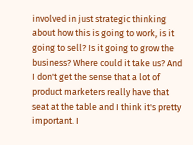involved in just strategic thinking about how this is going to work, is it going to sell? Is it going to grow the business? Where could it take us? And I don't get the sense that a lot of product marketers really have that seat at the table and I think it's pretty important. I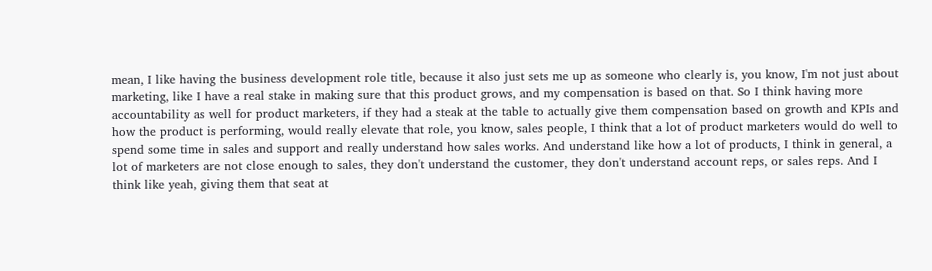mean, I like having the business development role title, because it also just sets me up as someone who clearly is, you know, I'm not just about marketing, like I have a real stake in making sure that this product grows, and my compensation is based on that. So I think having more accountability as well for product marketers, if they had a steak at the table to actually give them compensation based on growth and KPIs and how the product is performing, would really elevate that role, you know, sales people, I think that a lot of product marketers would do well to spend some time in sales and support and really understand how sales works. And understand like how a lot of products, I think in general, a lot of marketers are not close enough to sales, they don't understand the customer, they don't understand account reps, or sales reps. And I think like yeah, giving them that seat at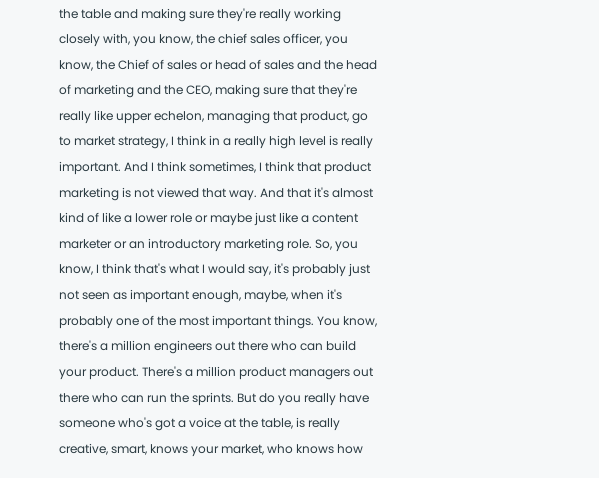the table and making sure they're really working closely with, you know, the chief sales officer, you know, the Chief of sales or head of sales and the head of marketing and the CEO, making sure that they're really like upper echelon, managing that product, go to market strategy, I think in a really high level is really important. And I think sometimes, I think that product marketing is not viewed that way. And that it's almost kind of like a lower role or maybe just like a content marketer or an introductory marketing role. So, you know, I think that's what I would say, it's probably just not seen as important enough, maybe, when it's probably one of the most important things. You know, there's a million engineers out there who can build your product. There's a million product managers out there who can run the sprints. But do you really have someone who's got a voice at the table, is really creative, smart, knows your market, who knows how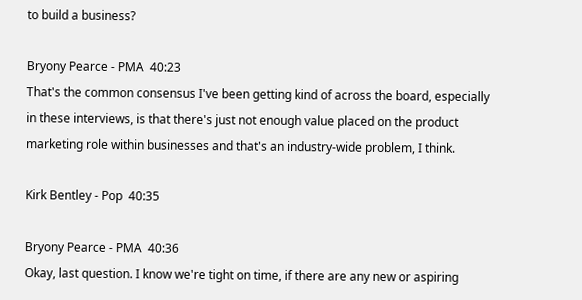to build a business?

Bryony Pearce - PMA  40:23
That's the common consensus I've been getting kind of across the board, especially in these interviews, is that there's just not enough value placed on the product marketing role within businesses and that's an industry-wide problem, I think.

Kirk Bentley - Pop  40:35

Bryony Pearce - PMA  40:36
Okay, last question. I know we're tight on time, if there are any new or aspiring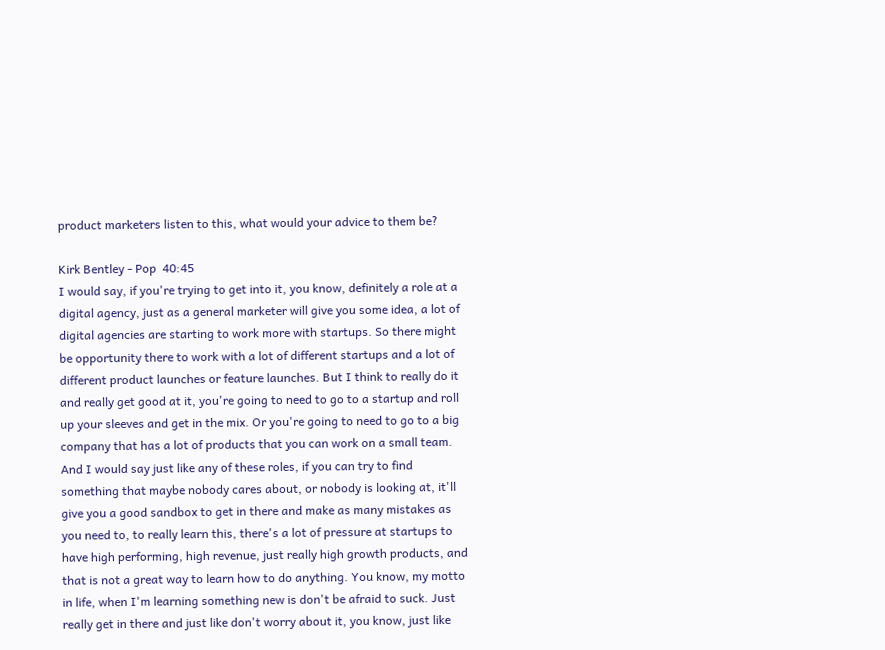product marketers listen to this, what would your advice to them be?

Kirk Bentley - Pop  40:45
I would say, if you're trying to get into it, you know, definitely a role at a digital agency, just as a general marketer will give you some idea, a lot of digital agencies are starting to work more with startups. So there might be opportunity there to work with a lot of different startups and a lot of different product launches or feature launches. But I think to really do it and really get good at it, you're going to need to go to a startup and roll up your sleeves and get in the mix. Or you're going to need to go to a big company that has a lot of products that you can work on a small team. And I would say just like any of these roles, if you can try to find something that maybe nobody cares about, or nobody is looking at, it'll give you a good sandbox to get in there and make as many mistakes as you need to, to really learn this, there's a lot of pressure at startups to have high performing, high revenue, just really high growth products, and that is not a great way to learn how to do anything. You know, my motto in life, when I'm learning something new is don't be afraid to suck. Just really get in there and just like don't worry about it, you know, just like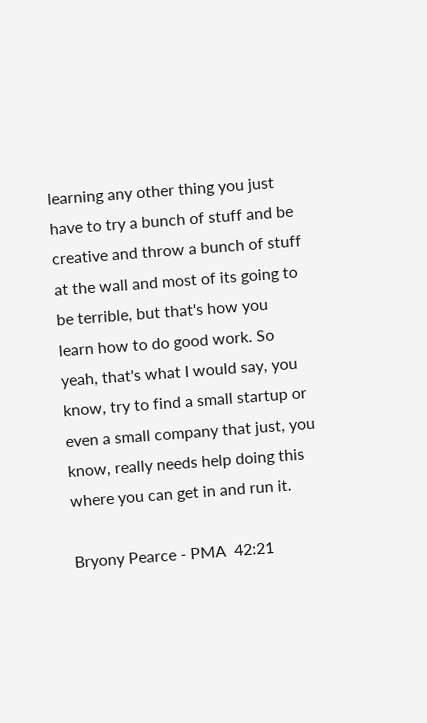learning any other thing you just have to try a bunch of stuff and be creative and throw a bunch of stuff at the wall and most of its going to be terrible, but that's how you learn how to do good work. So yeah, that's what I would say, you know, try to find a small startup or even a small company that just, you know, really needs help doing this where you can get in and run it.

Bryony Pearce - PMA  42:21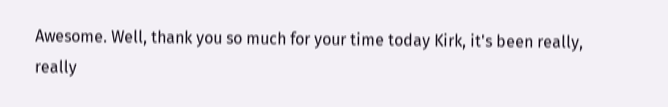Awesome. Well, thank you so much for your time today Kirk, it's been really, really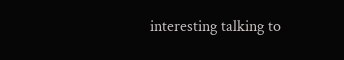interesting talking to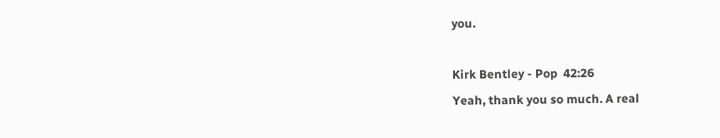you.

Kirk Bentley - Pop  42:26
Yeah, thank you so much. A real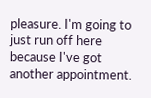pleasure. I'm going to just run off here because I've got another appointment.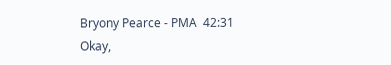Bryony Pearce - PMA  42:31
Okay,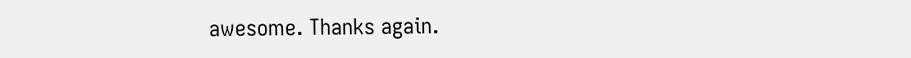awesome. Thanks again.